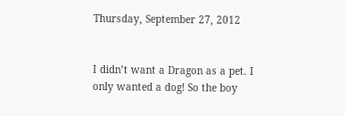Thursday, September 27, 2012


I didn’t want a Dragon as a pet. I only wanted a dog! So the boy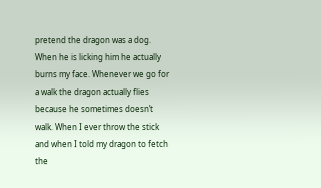pretend the dragon was a dog. When he is licking him he actually burns my face. Whenever we go for a walk the dragon actually flies because he sometimes doesn’t walk. When I ever throw the stick and when I told my dragon to fetch the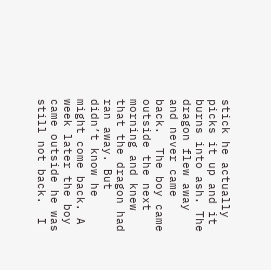stick he actually picks it up and it burns into ash. The dragon flew away and never came back.  The boy came outside the next morning and knew that the dragon had ran away. But didn’t know he might come back. A week later the boy came outside he was still not back.  I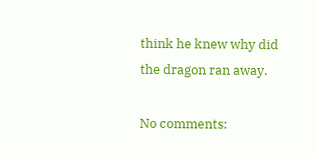think he knew why did the dragon ran away.

No comments: